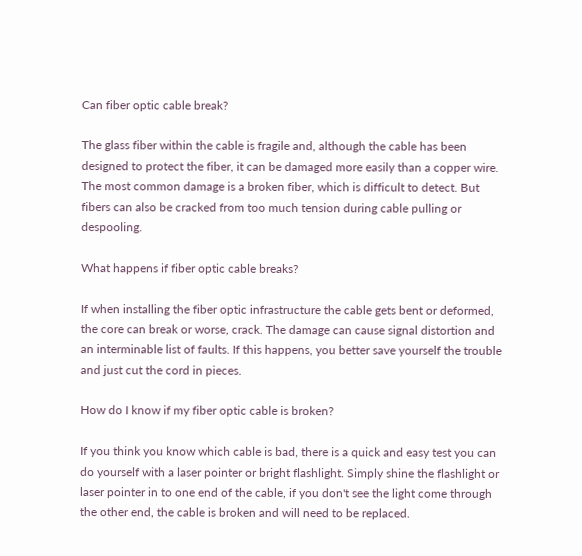Can fiber optic cable break?

The glass fiber within the cable is fragile and, although the cable has been designed to protect the fiber, it can be damaged more easily than a copper wire. The most common damage is a broken fiber, which is difficult to detect. But fibers can also be cracked from too much tension during cable pulling or despooling.

What happens if fiber optic cable breaks?

If when installing the fiber optic infrastructure the cable gets bent or deformed, the core can break or worse, crack. The damage can cause signal distortion and an interminable list of faults. If this happens, you better save yourself the trouble and just cut the cord in pieces.

How do I know if my fiber optic cable is broken?

If you think you know which cable is bad, there is a quick and easy test you can do yourself with a laser pointer or bright flashlight. Simply shine the flashlight or laser pointer in to one end of the cable, if you don't see the light come through the other end, the cable is broken and will need to be replaced.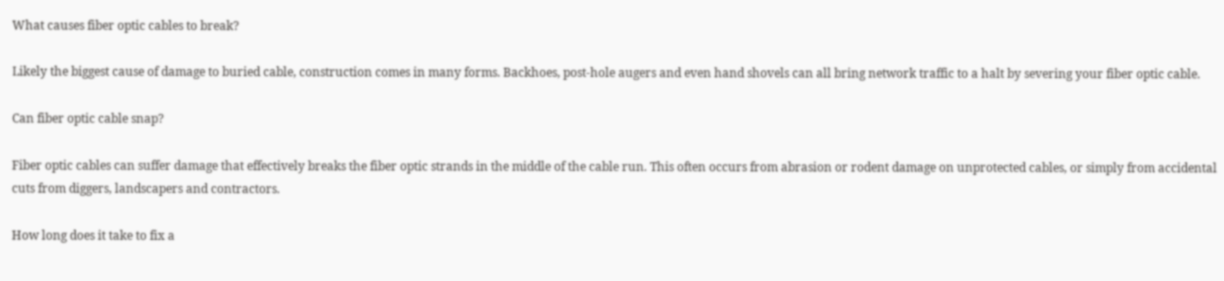What causes fiber optic cables to break?

Likely the biggest cause of damage to buried cable, construction comes in many forms. Backhoes, post-hole augers and even hand shovels can all bring network traffic to a halt by severing your fiber optic cable.

Can fiber optic cable snap?

Fiber optic cables can suffer damage that effectively breaks the fiber optic strands in the middle of the cable run. This often occurs from abrasion or rodent damage on unprotected cables, or simply from accidental cuts from diggers, landscapers and contractors.

How long does it take to fix a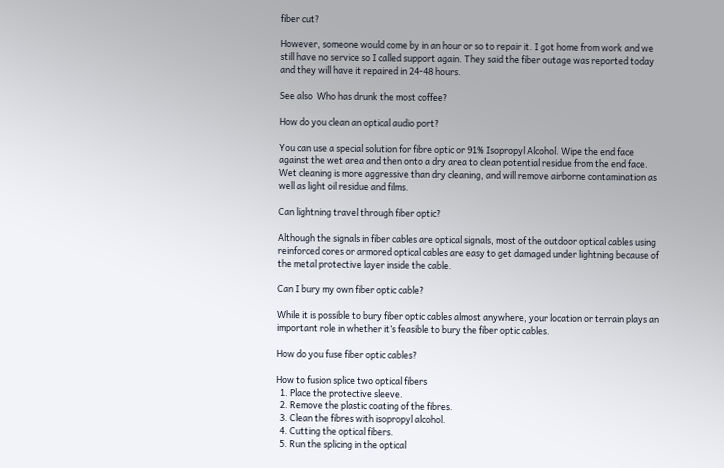fiber cut?

However, someone would come by in an hour or so to repair it. I got home from work and we still have no service so I called support again. They said the fiber outage was reported today and they will have it repaired in 24-48 hours.

See also  Who has drunk the most coffee?

How do you clean an optical audio port?

You can use a special solution for fibre optic or 91% Isopropyl Alcohol. Wipe the end face against the wet area and then onto a dry area to clean potential residue from the end face. Wet cleaning is more aggressive than dry cleaning, and will remove airborne contamination as well as light oil residue and films.

Can lightning travel through fiber optic?

Although the signals in fiber cables are optical signals, most of the outdoor optical cables using reinforced cores or armored optical cables are easy to get damaged under lightning because of the metal protective layer inside the cable.

Can I bury my own fiber optic cable?

While it is possible to bury fiber optic cables almost anywhere, your location or terrain plays an important role in whether it’s feasible to bury the fiber optic cables.

How do you fuse fiber optic cables?

How to fusion splice two optical fibers
  1. Place the protective sleeve.
  2. Remove the plastic coating of the fibres.
  3. Clean the fibres with isopropyl alcohol.
  4. Cutting the optical fibers.
  5. Run the splicing in the optical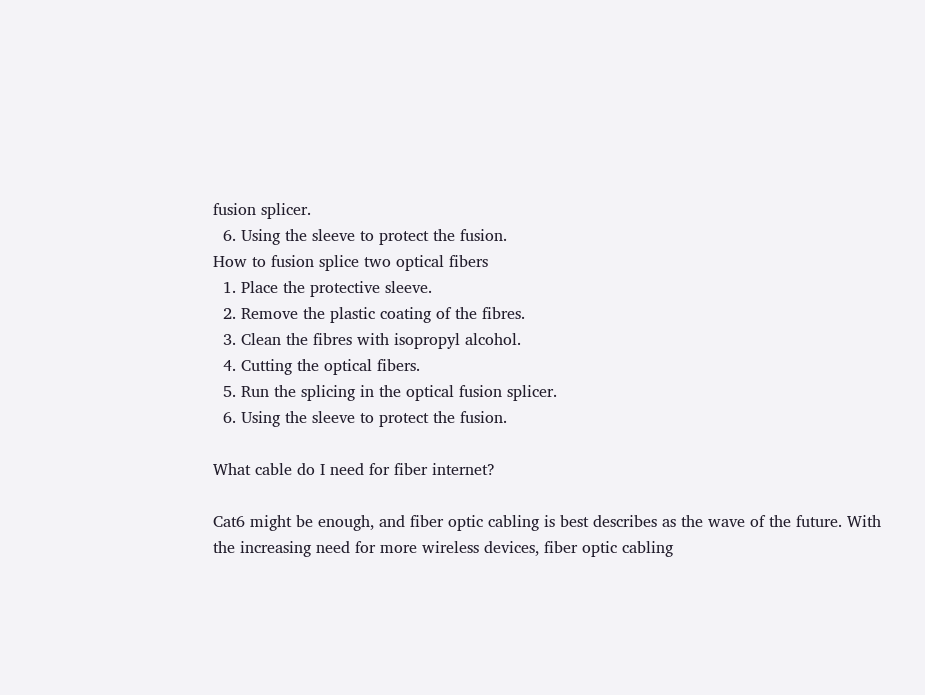fusion splicer.
  6. Using the sleeve to protect the fusion.
How to fusion splice two optical fibers
  1. Place the protective sleeve.
  2. Remove the plastic coating of the fibres.
  3. Clean the fibres with isopropyl alcohol.
  4. Cutting the optical fibers.
  5. Run the splicing in the optical fusion splicer.
  6. Using the sleeve to protect the fusion.

What cable do I need for fiber internet?

Cat6 might be enough, and fiber optic cabling is best describes as the wave of the future. With the increasing need for more wireless devices, fiber optic cabling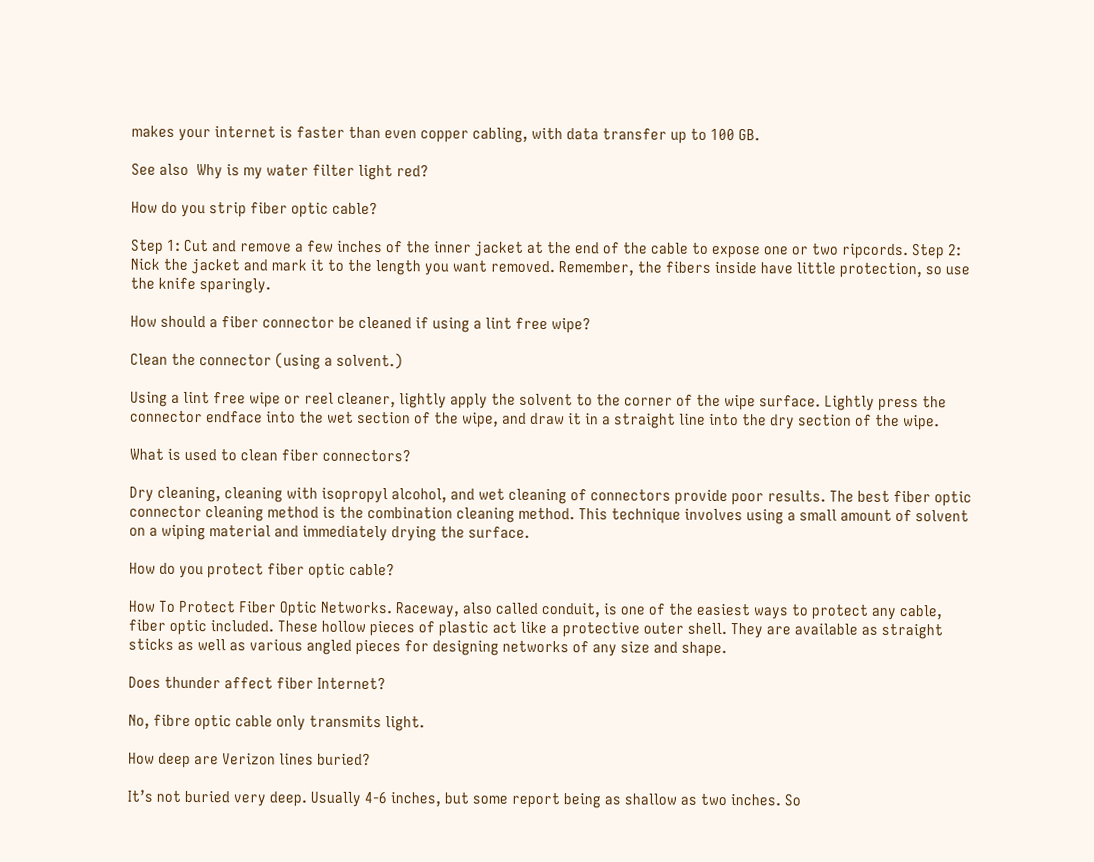makes your internet is faster than even copper cabling, with data transfer up to 100 GB.

See also  Why is my water filter light red?

How do you strip fiber optic cable?

Step 1: Cut and remove a few inches of the inner jacket at the end of the cable to expose one or two ripcords. Step 2: Nick the jacket and mark it to the length you want removed. Remember, the fibers inside have little protection, so use the knife sparingly.

How should a fiber connector be cleaned if using a lint free wipe?

Clean the connector (using a solvent.)

Using a lint free wipe or reel cleaner, lightly apply the solvent to the corner of the wipe surface. Lightly press the connector endface into the wet section of the wipe, and draw it in a straight line into the dry section of the wipe.

What is used to clean fiber connectors?

Dry cleaning, cleaning with isopropyl alcohol, and wet cleaning of connectors provide poor results. The best fiber optic connector cleaning method is the combination cleaning method. This technique involves using a small amount of solvent on a wiping material and immediately drying the surface.

How do you protect fiber optic cable?

How To Protect Fiber Optic Networks. Raceway, also called conduit, is one of the easiest ways to protect any cable, fiber optic included. These hollow pieces of plastic act like a protective outer shell. They are available as straight sticks as well as various angled pieces for designing networks of any size and shape.

Does thunder affect fiber Internet?

No, fibre optic cable only transmits light.

How deep are Verizon lines buried?

It’s not buried very deep. Usually 4-6 inches, but some report being as shallow as two inches. So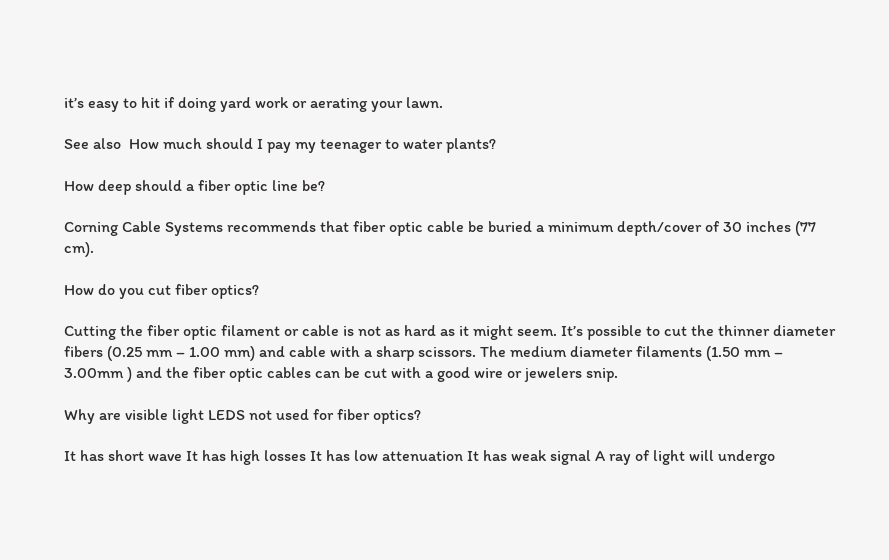it’s easy to hit if doing yard work or aerating your lawn.

See also  How much should I pay my teenager to water plants?

How deep should a fiber optic line be?

Corning Cable Systems recommends that fiber optic cable be buried a minimum depth/cover of 30 inches (77 cm).

How do you cut fiber optics?

Cutting the fiber optic filament or cable is not as hard as it might seem. It’s possible to cut the thinner diameter fibers (0.25 mm – 1.00 mm) and cable with a sharp scissors. The medium diameter filaments (1.50 mm – 3.00mm ) and the fiber optic cables can be cut with a good wire or jewelers snip.

Why are visible light LEDS not used for fiber optics?

It has short wave It has high losses It has low attenuation It has weak signal A ray of light will undergo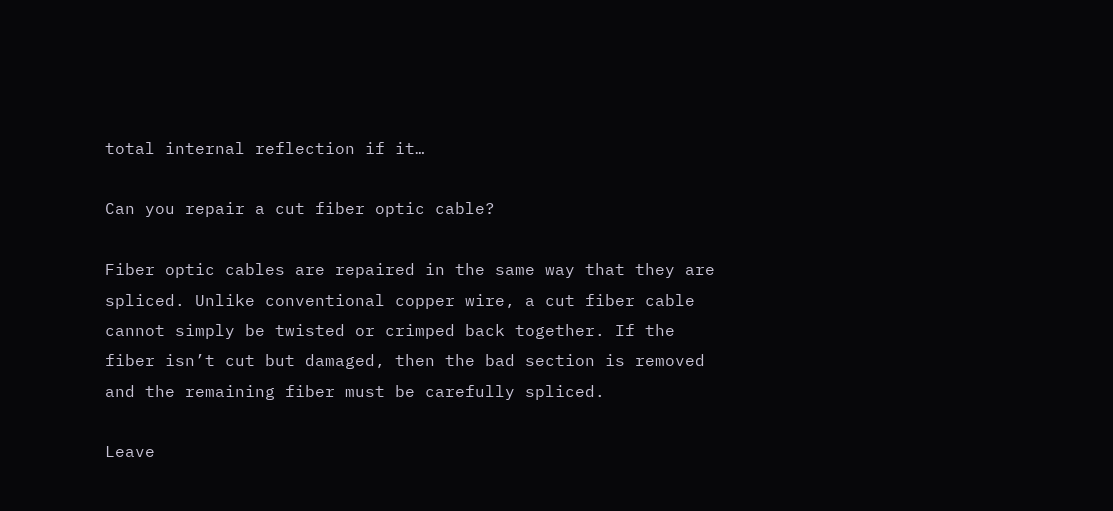total internal reflection if it…

Can you repair a cut fiber optic cable?

Fiber optic cables are repaired in the same way that they are spliced. Unlike conventional copper wire, a cut fiber cable cannot simply be twisted or crimped back together. If the fiber isn’t cut but damaged, then the bad section is removed and the remaining fiber must be carefully spliced.

Leave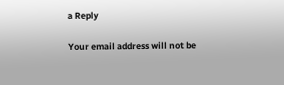a Reply

Your email address will not be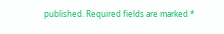published. Required fields are marked *